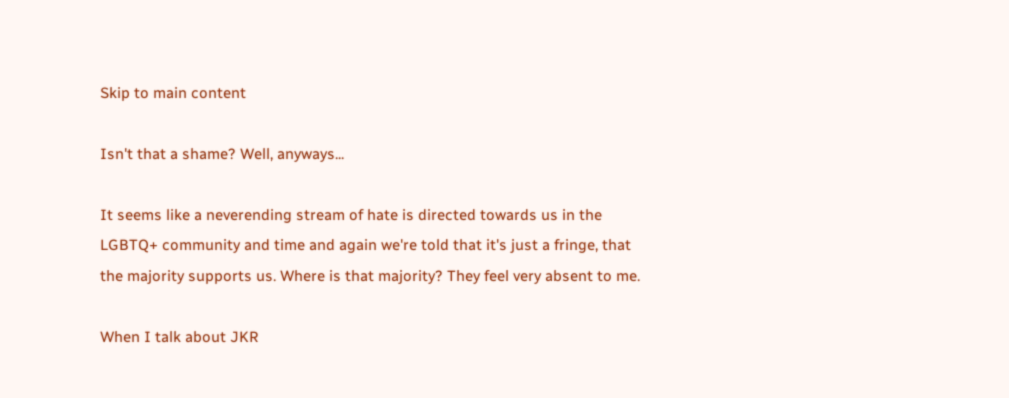Skip to main content

Isn't that a shame? Well, anyways...

It seems like a neverending stream of hate is directed towards us in the LGBTQ+ community and time and again we're told that it's just a fringe, that the majority supports us. Where is that majority? They feel very absent to me.

When I talk about JKR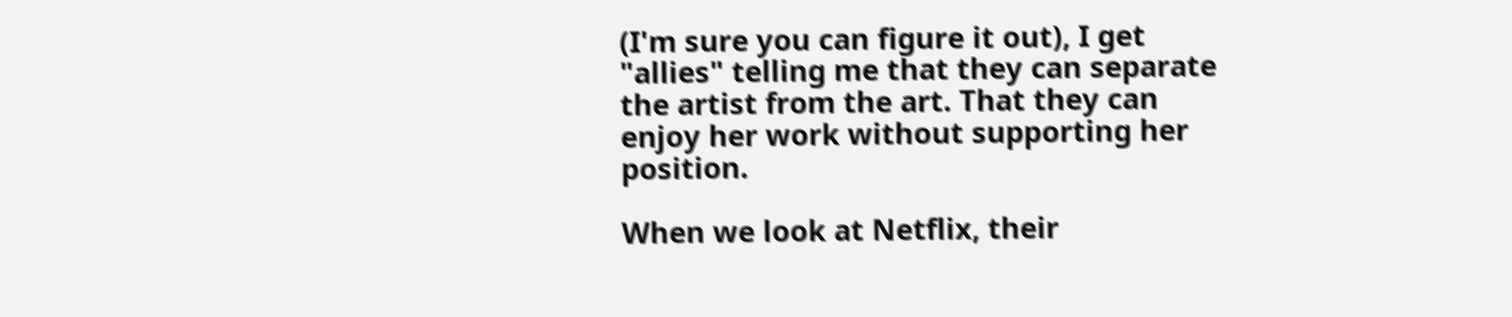(I'm sure you can figure it out), I get "allies" telling me that they can separate the artist from the art. That they can enjoy her work without supporting her position.

When we look at Netflix, their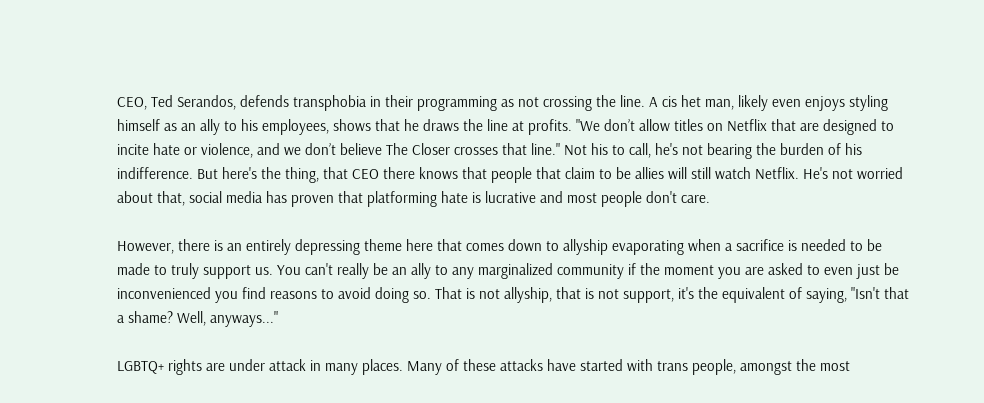CEO, Ted Serandos, defends transphobia in their programming as not crossing the line. A cis het man, likely even enjoys styling himself as an ally to his employees, shows that he draws the line at profits. "We don’t allow titles on Netflix that are designed to incite hate or violence, and we don’t believe The Closer crosses that line." Not his to call, he's not bearing the burden of his indifference. But here's the thing, that CEO there knows that people that claim to be allies will still watch Netflix. He's not worried about that, social media has proven that platforming hate is lucrative and most people don't care.

However, there is an entirely depressing theme here that comes down to allyship evaporating when a sacrifice is needed to be made to truly support us. You can't really be an ally to any marginalized community if the moment you are asked to even just be inconvenienced you find reasons to avoid doing so. That is not allyship, that is not support, it's the equivalent of saying, "Isn't that a shame? Well, anyways..."

LGBTQ+ rights are under attack in many places. Many of these attacks have started with trans people, amongst the most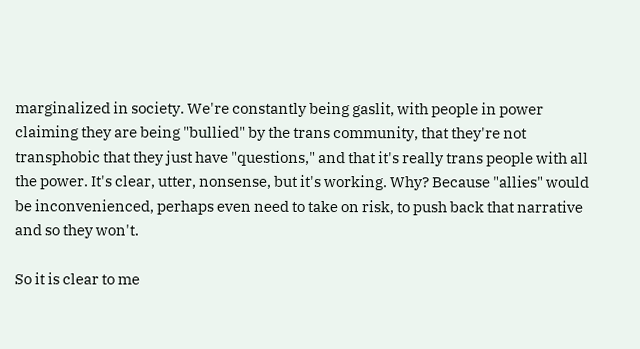marginalized in society. We're constantly being gaslit, with people in power claiming they are being "bullied" by the trans community, that they're not transphobic that they just have "questions," and that it's really trans people with all the power. It's clear, utter, nonsense, but it's working. Why? Because "allies" would be inconvenienced, perhaps even need to take on risk, to push back that narrative and so they won't.

So it is clear to me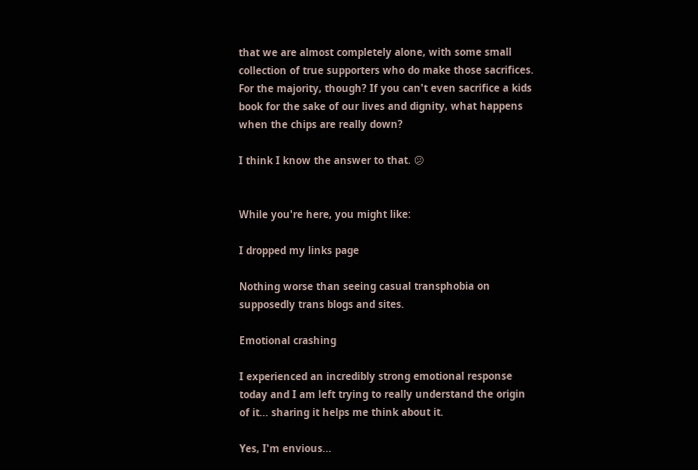that we are almost completely alone, with some small collection of true supporters who do make those sacrifices. For the majority, though? If you can't even sacrifice a kids book for the sake of our lives and dignity, what happens when the chips are really down?

I think I know the answer to that. 😕


While you're here, you might like:

I dropped my links page

Nothing worse than seeing casual transphobia on supposedly trans blogs and sites.

Emotional crashing

I experienced an incredibly strong emotional response today and I am left trying to really understand the origin of it... sharing it helps me think about it.

Yes, I'm envious...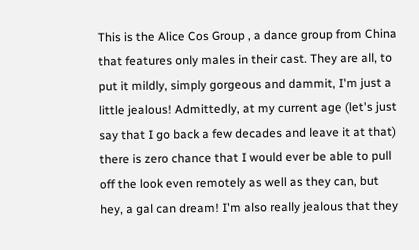This is the Alice Cos Group , a dance group from China that features only males in their cast. They are all, to put it mildly, simply gorgeous and dammit, I'm just a little jealous! Admittedly, at my current age (let's just say that I go back a few decades and leave it at that) there is zero chance that I would ever be able to pull off the look even remotely as well as they can, but hey, a gal can dream! I'm also really jealous that they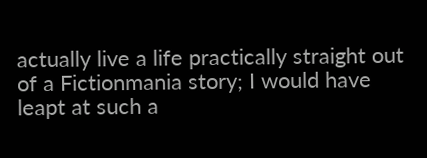actually live a life practically straight out of a Fictionmania story; I would have leapt at such a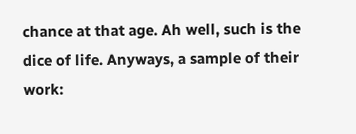chance at that age. Ah well, such is the dice of life. Anyways, a sample of their work: